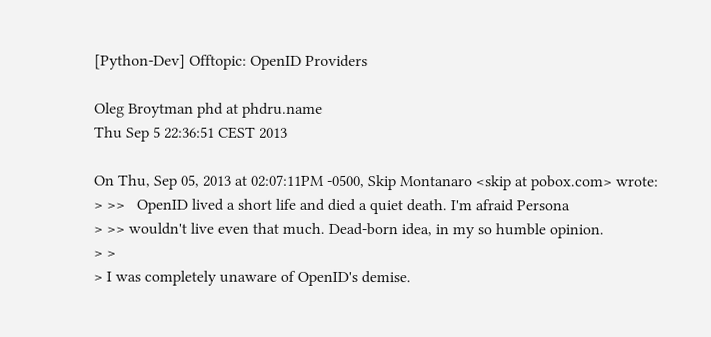[Python-Dev] Offtopic: OpenID Providers

Oleg Broytman phd at phdru.name
Thu Sep 5 22:36:51 CEST 2013

On Thu, Sep 05, 2013 at 02:07:11PM -0500, Skip Montanaro <skip at pobox.com> wrote:
> >>   OpenID lived a short life and died a quiet death. I'm afraid Persona
> >> wouldn't live even that much. Dead-born idea, in my so humble opinion.
> >
> I was completely unaware of OpenID's demise.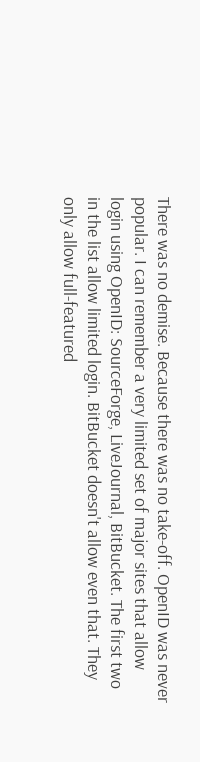There was no demise. Because there was no take-off. OpenID was never
popular. I can remember a very limited set of major sites that allow
login using OpenID: SourceForge, LiveJournal, BitBucket. The first two
in the list allow limited login. BitBucket doesn't allow even that. They
only allow full-featured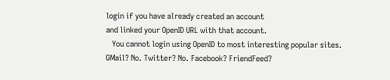login if you have already created an account
and linked your OpenID URL with that account.
   You cannot login using OpenID to most interesting popular sites.
GMail? No. Twitter? No. Facebook? FriendFeed?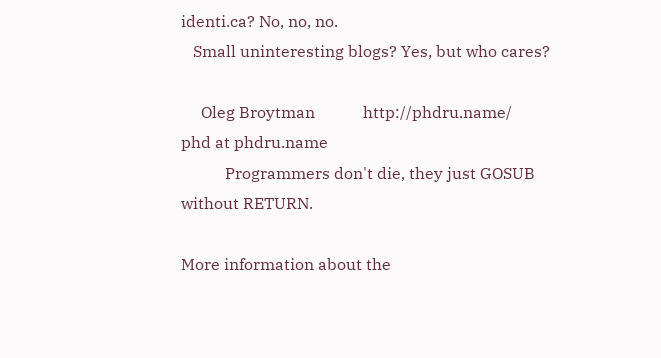identi.ca? No, no, no.
   Small uninteresting blogs? Yes, but who cares?

     Oleg Broytman            http://phdru.name/            phd at phdru.name
           Programmers don't die, they just GOSUB without RETURN.

More information about the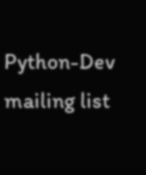Python-Dev mailing list